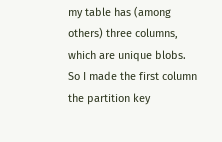my table has (among others) three columns, which are unique blobs.
So I made the first column the partition key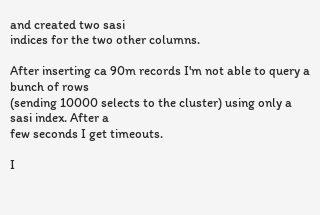and created two sasi
indices for the two other columns.

After inserting ca 90m records I'm not able to query a bunch of rows
(sending 10000 selects to the cluster) using only a sasi index. After a
few seconds I get timeouts.

I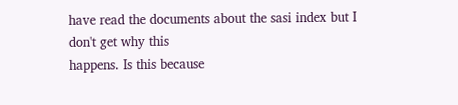have read the documents about the sasi index but I don't get why this
happens. Is this because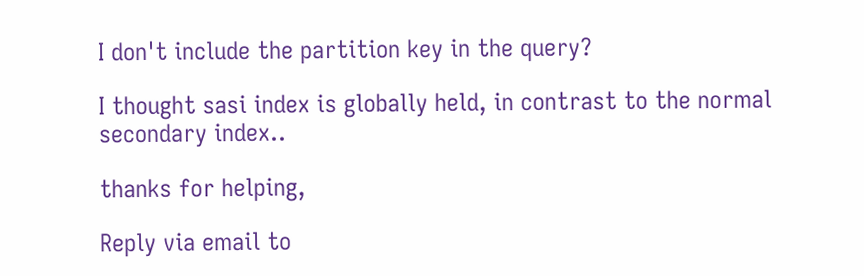I don't include the partition key in the query?

I thought sasi index is globally held, in contrast to the normal
secondary index..

thanks for helping,

Reply via email to